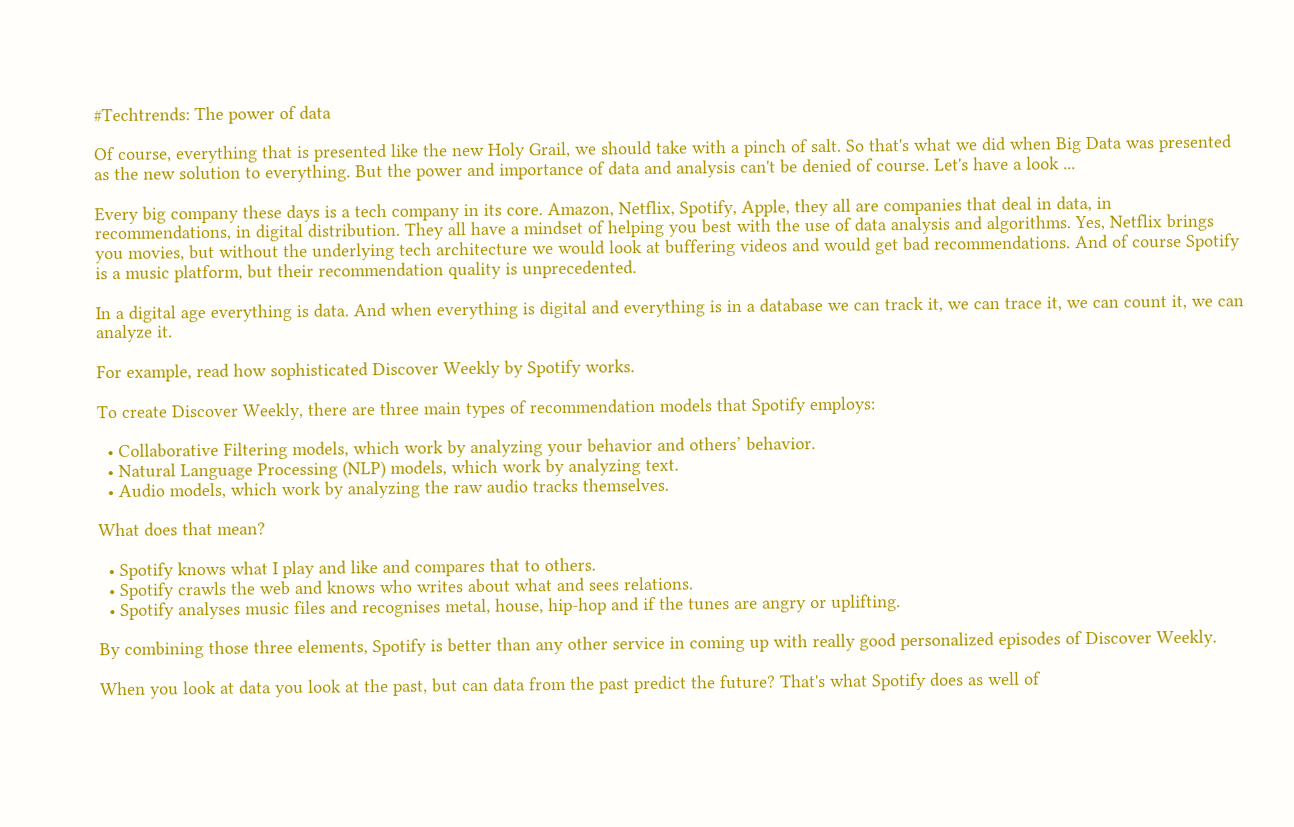#Techtrends: The power of data

Of course, everything that is presented like the new Holy Grail, we should take with a pinch of salt. So that's what we did when Big Data was presented as the new solution to everything. But the power and importance of data and analysis can't be denied of course. Let's have a look ...

Every big company these days is a tech company in its core. Amazon, Netflix, Spotify, Apple, they all are companies that deal in data, in recommendations, in digital distribution. They all have a mindset of helping you best with the use of data analysis and algorithms. Yes, Netflix brings you movies, but without the underlying tech architecture we would look at buffering videos and would get bad recommendations. And of course Spotify is a music platform, but their recommendation quality is unprecedented.

In a digital age everything is data. And when everything is digital and everything is in a database we can track it, we can trace it, we can count it, we can analyze it.

For example, read how sophisticated Discover Weekly by Spotify works.

To create Discover Weekly, there are three main types of recommendation models that Spotify employs:

  • Collaborative Filtering models, which work by analyzing your behavior and others’ behavior.
  • Natural Language Processing (NLP) models, which work by analyzing text.
  • Audio models, which work by analyzing the raw audio tracks themselves.

What does that mean?

  • Spotify knows what I play and like and compares that to others.
  • Spotify crawls the web and knows who writes about what and sees relations.
  • Spotify analyses music files and recognises metal, house, hip-hop and if the tunes are angry or uplifting.

By combining those three elements, Spotify is better than any other service in coming up with really good personalized episodes of Discover Weekly.

When you look at data you look at the past, but can data from the past predict the future? That's what Spotify does as well of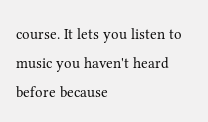course. It lets you listen to music you haven't heard before because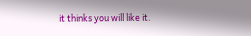it thinks you will like it.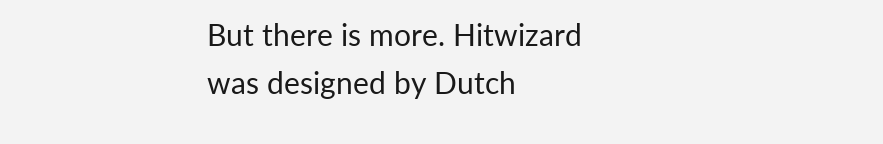But there is more. Hitwizard was designed by Dutch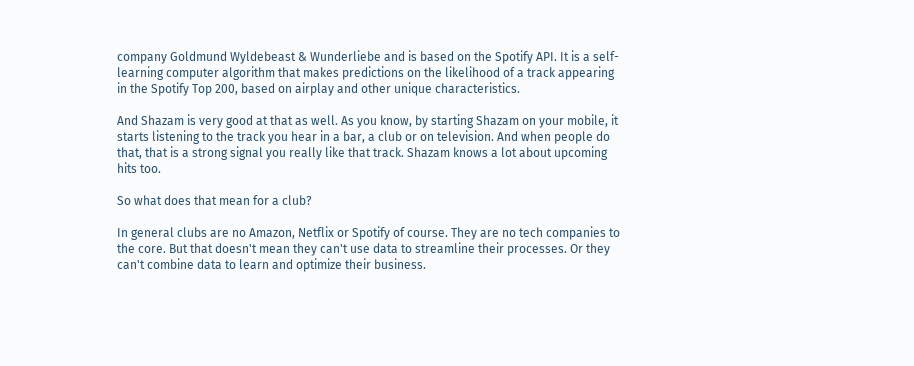company Goldmund Wyldebeast & Wunderliebe and is based on the Spotify API. It is a self-learning computer algorithm that makes predictions on the likelihood of a track appearing in the Spotify Top 200, based on airplay and other unique characteristics.

And Shazam is very good at that as well. As you know, by starting Shazam on your mobile, it starts listening to the track you hear in a bar, a club or on television. And when people do that, that is a strong signal you really like that track. Shazam knows a lot about upcoming hits too.

So what does that mean for a club?

In general clubs are no Amazon, Netflix or Spotify of course. They are no tech companies to the core. But that doesn't mean they can't use data to streamline their processes. Or they can't combine data to learn and optimize their business.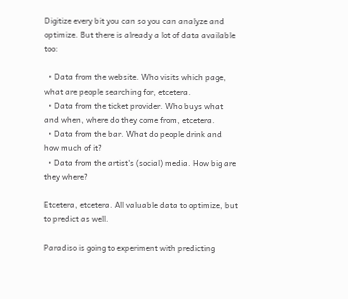Digitize every bit you can so you can analyze and optimize. But there is already a lot of data available too:

  • Data from the website. Who visits which page, what are people searching for, etcetera.
  • Data from the ticket provider. Who buys what and when, where do they come from, etcetera.
  • Data from the bar. What do people drink and how much of it?
  • Data from the artist's (social) media. How big are they where?

Etcetera, etcetera. All valuable data to optimize, but to predict as well.

Paradiso is going to experiment with predicting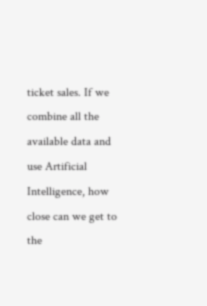ticket sales. If we combine all the available data and use Artificial Intelligence, how close can we get to the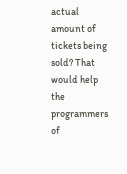actual amount of tickets being sold? That would help the programmers of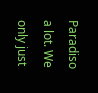Paradiso a lot. We only just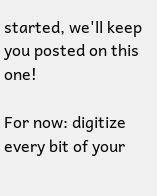started, we'll keep you posted on this one!

For now: digitize every bit of your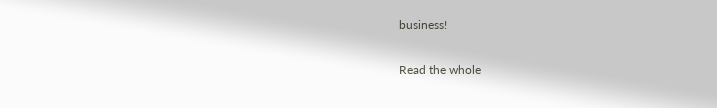business!

Read the whole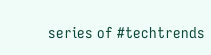series of #techtrends